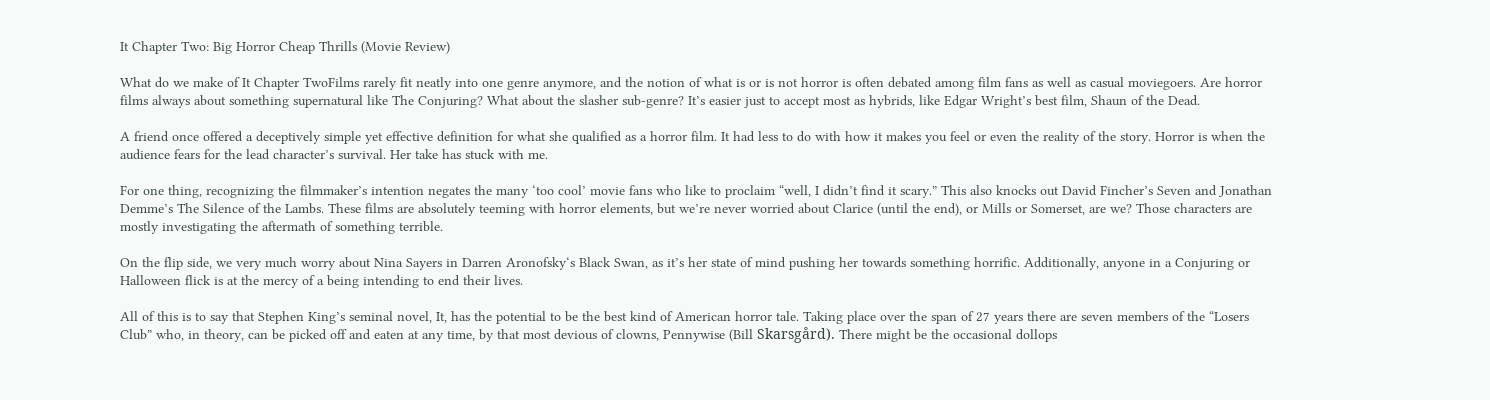It Chapter Two: Big Horror Cheap Thrills (Movie Review)

What do we make of It Chapter TwoFilms rarely fit neatly into one genre anymore, and the notion of what is or is not horror is often debated among film fans as well as casual moviegoers. Are horror films always about something supernatural like The Conjuring? What about the slasher sub-genre? It’s easier just to accept most as hybrids, like Edgar Wright’s best film, Shaun of the Dead.

A friend once offered a deceptively simple yet effective definition for what she qualified as a horror film. It had less to do with how it makes you feel or even the reality of the story. Horror is when the audience fears for the lead character’s survival. Her take has stuck with me.

For one thing, recognizing the filmmaker’s intention negates the many ‘too cool’ movie fans who like to proclaim “well, I didn’t find it scary.” This also knocks out David Fincher’s Seven and Jonathan Demme’s The Silence of the Lambs. These films are absolutely teeming with horror elements, but we’re never worried about Clarice (until the end), or Mills or Somerset, are we? Those characters are mostly investigating the aftermath of something terrible.

On the flip side, we very much worry about Nina Sayers in Darren Aronofsky‘s Black Swan, as it’s her state of mind pushing her towards something horrific. Additionally, anyone in a Conjuring or Halloween flick is at the mercy of a being intending to end their lives.

All of this is to say that Stephen King’s seminal novel, It, has the potential to be the best kind of American horror tale. Taking place over the span of 27 years there are seven members of the “Losers Club” who, in theory, can be picked off and eaten at any time, by that most devious of clowns, Pennywise (Bill Skarsgård). There might be the occasional dollops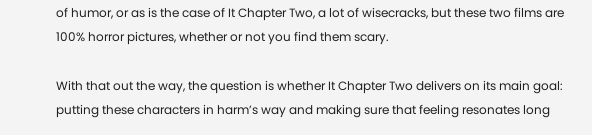of humor, or as is the case of It Chapter Two, a lot of wisecracks, but these two films are 100% horror pictures, whether or not you find them scary.

With that out the way, the question is whether It Chapter Two delivers on its main goal: putting these characters in harm’s way and making sure that feeling resonates long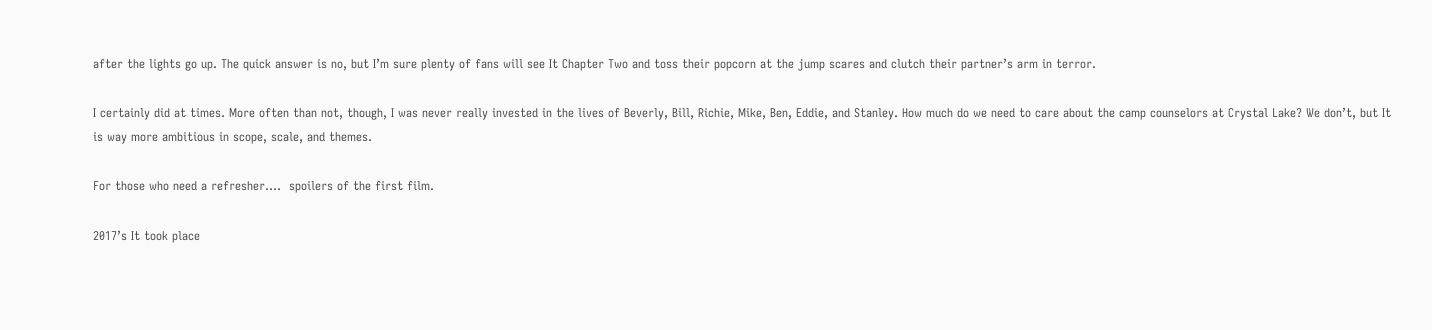after the lights go up. The quick answer is no, but I’m sure plenty of fans will see It Chapter Two and toss their popcorn at the jump scares and clutch their partner’s arm in terror.

I certainly did at times. More often than not, though, I was never really invested in the lives of Beverly, Bill, Richie, Mike, Ben, Eddie, and Stanley. How much do we need to care about the camp counselors at Crystal Lake? We don’t, but It is way more ambitious in scope, scale, and themes.

For those who need a refresher….  spoilers of the first film.

2017’s It took place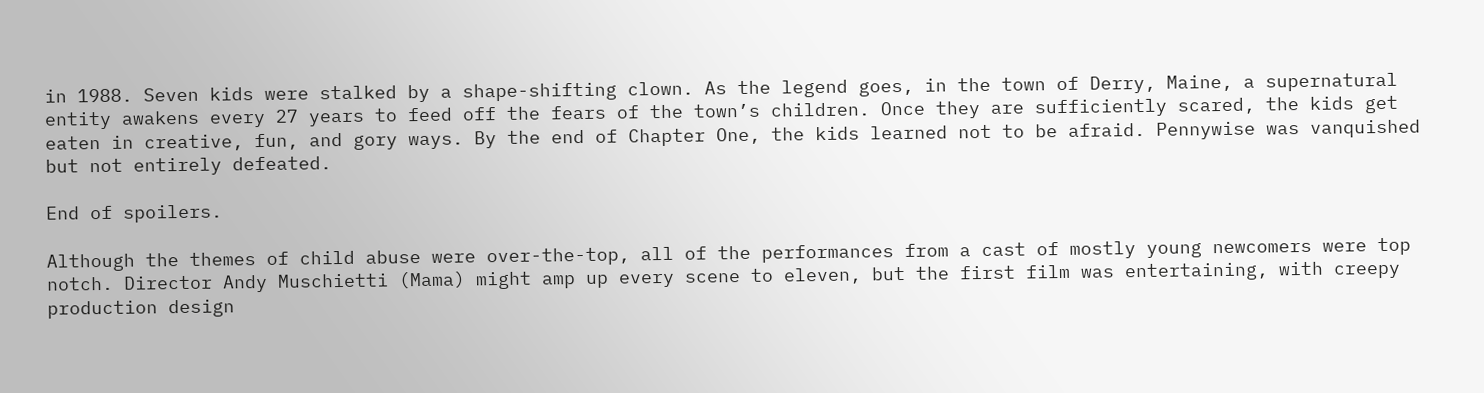in 1988. Seven kids were stalked by a shape-shifting clown. As the legend goes, in the town of Derry, Maine, a supernatural entity awakens every 27 years to feed off the fears of the town’s children. Once they are sufficiently scared, the kids get eaten in creative, fun, and gory ways. By the end of Chapter One, the kids learned not to be afraid. Pennywise was vanquished but not entirely defeated.

End of spoilers.

Although the themes of child abuse were over-the-top, all of the performances from a cast of mostly young newcomers were top notch. Director Andy Muschietti (Mama) might amp up every scene to eleven, but the first film was entertaining, with creepy production design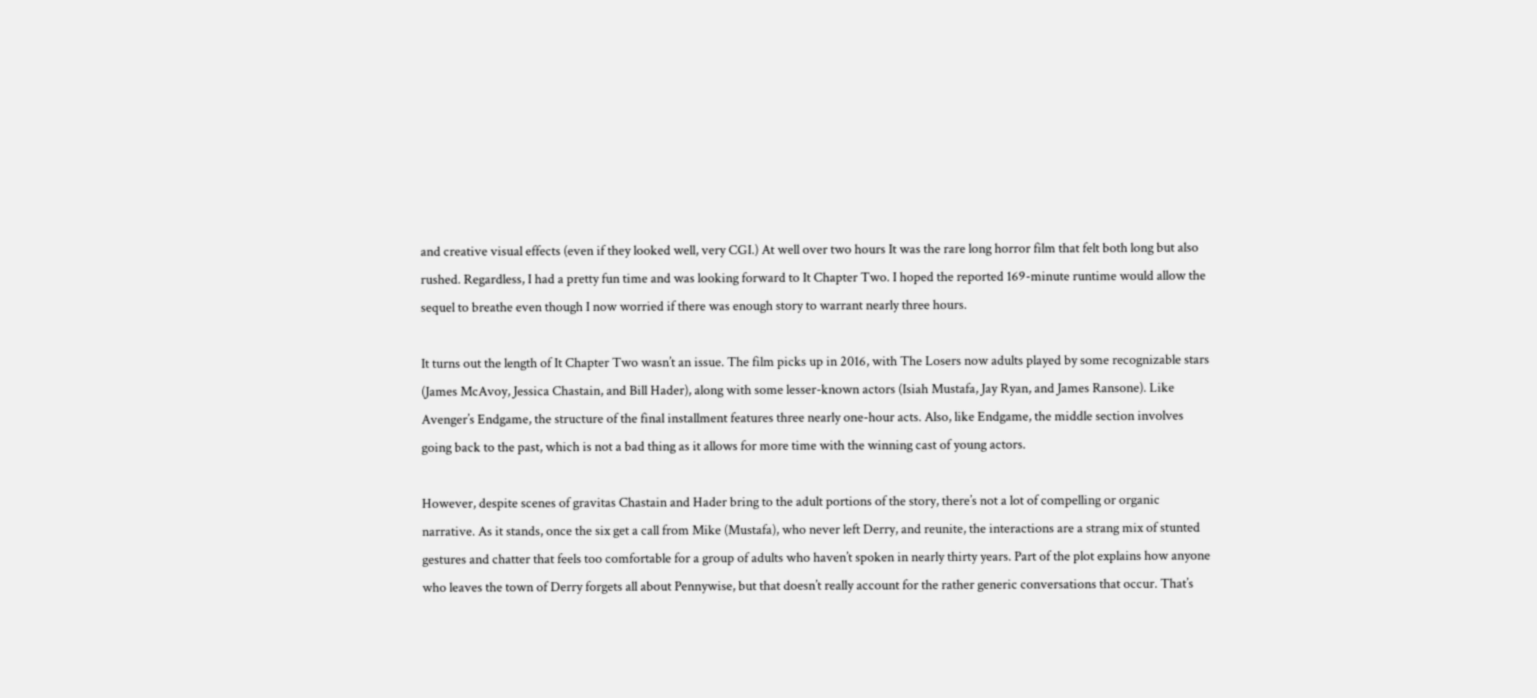and creative visual effects (even if they looked well, very CGI.) At well over two hours It was the rare long horror film that felt both long but also rushed. Regardless, I had a pretty fun time and was looking forward to It Chapter Two. I hoped the reported 169-minute runtime would allow the sequel to breathe even though I now worried if there was enough story to warrant nearly three hours.

It turns out the length of It Chapter Two wasn’t an issue. The film picks up in 2016, with The Losers now adults played by some recognizable stars (James McAvoy, Jessica Chastain, and Bill Hader), along with some lesser-known actors (Isiah Mustafa, Jay Ryan, and James Ransone). Like Avenger’s Endgame, the structure of the final installment features three nearly one-hour acts. Also, like Endgame, the middle section involves going back to the past, which is not a bad thing as it allows for more time with the winning cast of young actors.

However, despite scenes of gravitas Chastain and Hader bring to the adult portions of the story, there’s not a lot of compelling or organic narrative. As it stands, once the six get a call from Mike (Mustafa), who never left Derry, and reunite, the interactions are a strang mix of stunted gestures and chatter that feels too comfortable for a group of adults who haven’t spoken in nearly thirty years. Part of the plot explains how anyone who leaves the town of Derry forgets all about Pennywise, but that doesn’t really account for the rather generic conversations that occur. That’s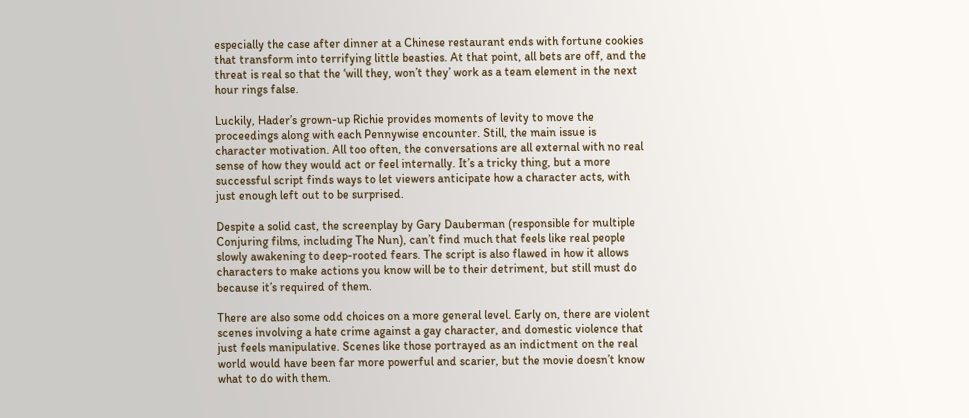especially the case after dinner at a Chinese restaurant ends with fortune cookies that transform into terrifying little beasties. At that point, all bets are off, and the threat is real so that the ‘will they, won’t they’ work as a team element in the next hour rings false.

Luckily, Hader’s grown-up Richie provides moments of levity to move the proceedings along with each Pennywise encounter. Still, the main issue is character motivation. All too often, the conversations are all external with no real sense of how they would act or feel internally. It’s a tricky thing, but a more successful script finds ways to let viewers anticipate how a character acts, with just enough left out to be surprised.

Despite a solid cast, the screenplay by Gary Dauberman (responsible for multiple Conjuring films, including The Nun), can’t find much that feels like real people slowly awakening to deep-rooted fears. The script is also flawed in how it allows characters to make actions you know will be to their detriment, but still must do because it’s required of them.

There are also some odd choices on a more general level. Early on, there are violent scenes involving a hate crime against a gay character, and domestic violence that just feels manipulative. Scenes like those portrayed as an indictment on the real world would have been far more powerful and scarier, but the movie doesn’t know what to do with them.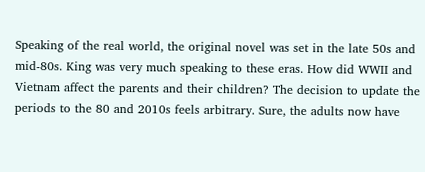Speaking of the real world, the original novel was set in the late 50s and mid-80s. King was very much speaking to these eras. How did WWII and Vietnam affect the parents and their children? The decision to update the periods to the 80 and 2010s feels arbitrary. Sure, the adults now have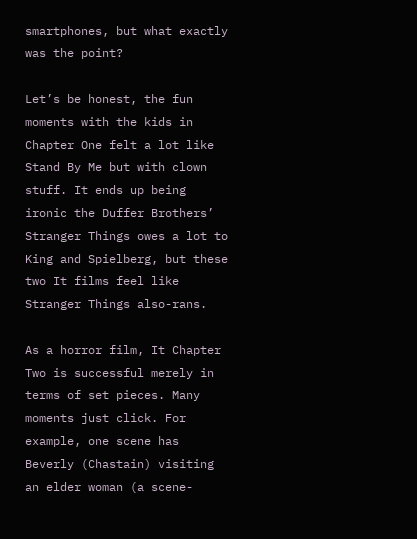smartphones, but what exactly was the point?

Let’s be honest, the fun moments with the kids in Chapter One felt a lot like Stand By Me but with clown stuff. It ends up being ironic the Duffer Brothers’ Stranger Things owes a lot to King and Spielberg, but these two It films feel like Stranger Things also-rans.

As a horror film, It Chapter Two is successful merely in terms of set pieces. Many moments just click. For example, one scene has Beverly (Chastain) visiting an elder woman (a scene-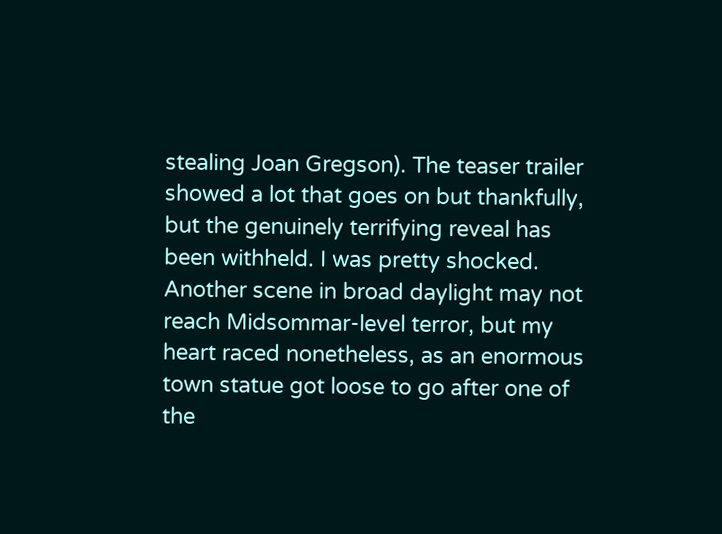stealing Joan Gregson). The teaser trailer showed a lot that goes on but thankfully, but the genuinely terrifying reveal has been withheld. I was pretty shocked. Another scene in broad daylight may not reach Midsommar-level terror, but my heart raced nonetheless, as an enormous town statue got loose to go after one of the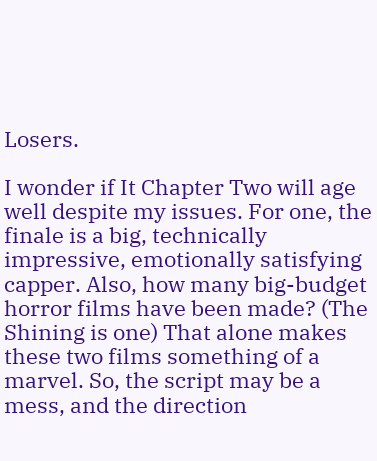Losers.

I wonder if It Chapter Two will age well despite my issues. For one, the finale is a big, technically impressive, emotionally satisfying capper. Also, how many big-budget horror films have been made? (The Shining is one) That alone makes these two films something of a marvel. So, the script may be a mess, and the direction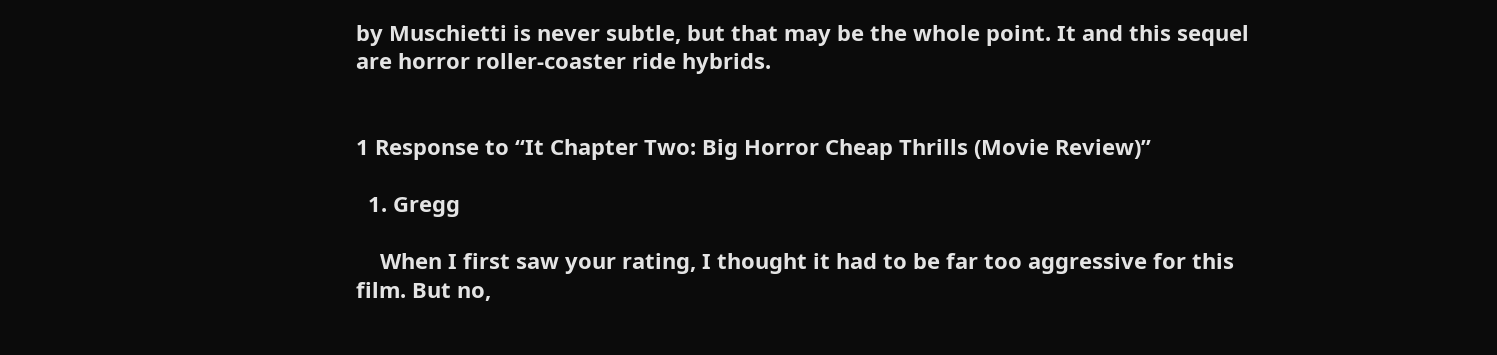by Muschietti is never subtle, but that may be the whole point. It and this sequel are horror roller-coaster ride hybrids.


1 Response to “It Chapter Two: Big Horror Cheap Thrills (Movie Review)”

  1. Gregg

    When I first saw your rating, I thought it had to be far too aggressive for this film. But no,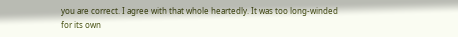you are correct. I agree with that whole heartedly. It was too long-winded for its own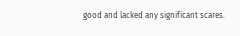good and lacked any significant scares.